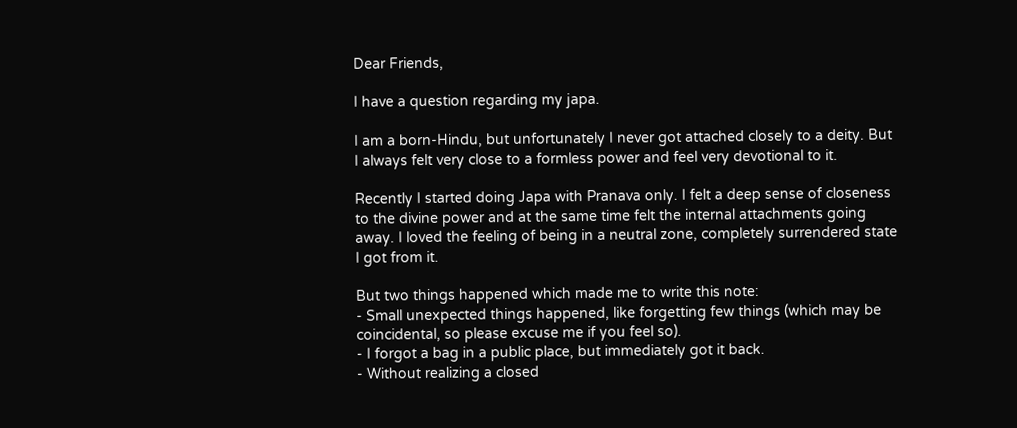Dear Friends,

I have a question regarding my japa.

I am a born-Hindu, but unfortunately I never got attached closely to a deity. But I always felt very close to a formless power and feel very devotional to it.

Recently I started doing Japa with Pranava only. I felt a deep sense of closeness to the divine power and at the same time felt the internal attachments going away. I loved the feeling of being in a neutral zone, completely surrendered state I got from it.

But two things happened which made me to write this note:
- Small unexpected things happened, like forgetting few things (which may be coincidental, so please excuse me if you feel so).
- I forgot a bag in a public place, but immediately got it back.
- Without realizing a closed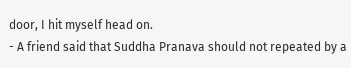door, I hit myself head on.
- A friend said that Suddha Pranava should not repeated by a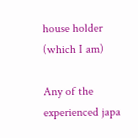house holder (which I am)

Any of the experienced japa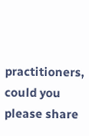practitioners, could you please share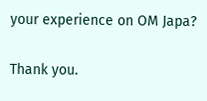your experience on OM Japa?

Thank you.